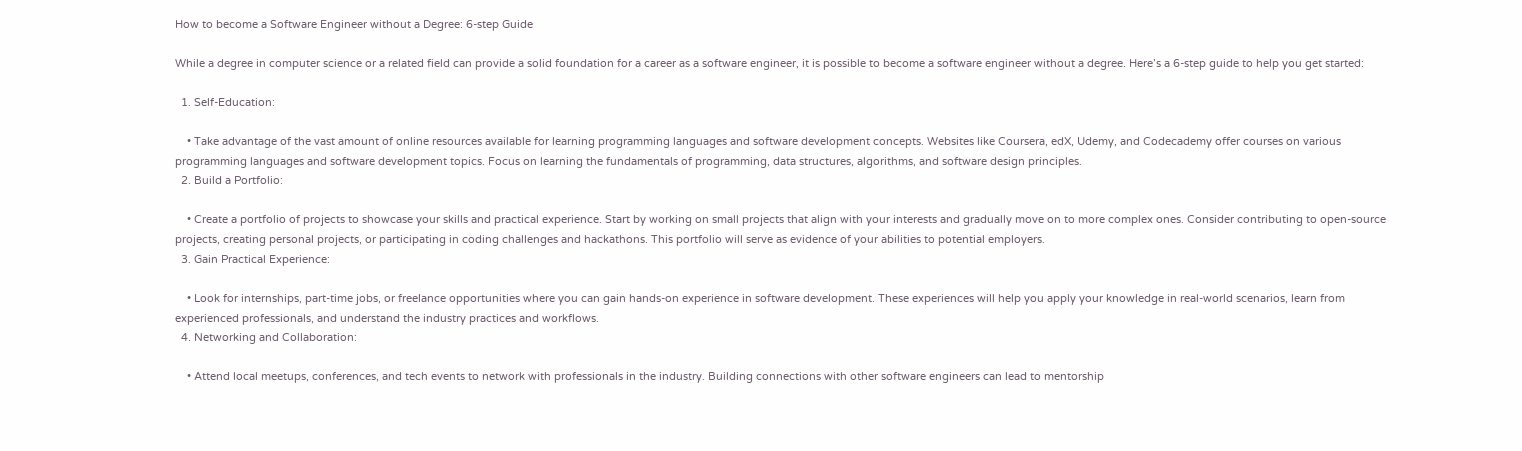How to become a Software Engineer without a Degree: 6-step Guide

While a degree in computer science or a related field can provide a solid foundation for a career as a software engineer, it is possible to become a software engineer without a degree. Here’s a 6-step guide to help you get started:

  1. Self-Education:

    • Take advantage of the vast amount of online resources available for learning programming languages and software development concepts. Websites like Coursera, edX, Udemy, and Codecademy offer courses on various programming languages and software development topics. Focus on learning the fundamentals of programming, data structures, algorithms, and software design principles.
  2. Build a Portfolio:

    • Create a portfolio of projects to showcase your skills and practical experience. Start by working on small projects that align with your interests and gradually move on to more complex ones. Consider contributing to open-source projects, creating personal projects, or participating in coding challenges and hackathons. This portfolio will serve as evidence of your abilities to potential employers.
  3. Gain Practical Experience:

    • Look for internships, part-time jobs, or freelance opportunities where you can gain hands-on experience in software development. These experiences will help you apply your knowledge in real-world scenarios, learn from experienced professionals, and understand the industry practices and workflows.
  4. Networking and Collaboration:

    • Attend local meetups, conferences, and tech events to network with professionals in the industry. Building connections with other software engineers can lead to mentorship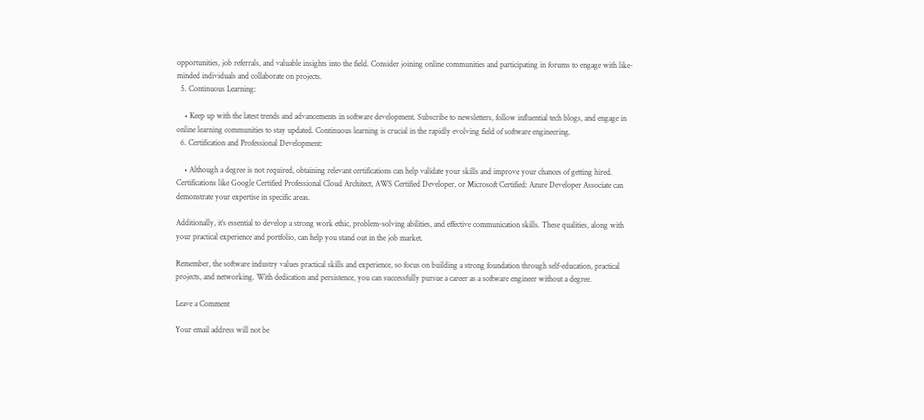opportunities, job referrals, and valuable insights into the field. Consider joining online communities and participating in forums to engage with like-minded individuals and collaborate on projects.
  5. Continuous Learning:

    • Keep up with the latest trends and advancements in software development. Subscribe to newsletters, follow influential tech blogs, and engage in online learning communities to stay updated. Continuous learning is crucial in the rapidly evolving field of software engineering.
  6. Certification and Professional Development:

    • Although a degree is not required, obtaining relevant certifications can help validate your skills and improve your chances of getting hired. Certifications like Google Certified Professional Cloud Architect, AWS Certified Developer, or Microsoft Certified: Azure Developer Associate can demonstrate your expertise in specific areas.

Additionally, it’s essential to develop a strong work ethic, problem-solving abilities, and effective communication skills. These qualities, along with your practical experience and portfolio, can help you stand out in the job market.

Remember, the software industry values practical skills and experience, so focus on building a strong foundation through self-education, practical projects, and networking. With dedication and persistence, you can successfully pursue a career as a software engineer without a degree.

Leave a Comment

Your email address will not be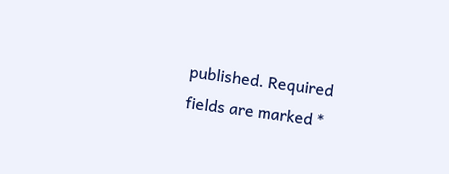published. Required fields are marked *